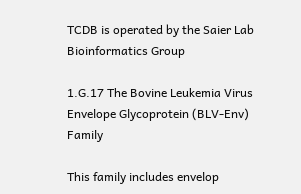TCDB is operated by the Saier Lab Bioinformatics Group

1.G.17 The Bovine Leukemia Virus Envelope Glycoprotein (BLV-Env) Family

This family includes envelop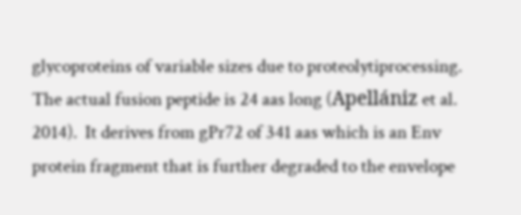glycoproteins of variable sizes due to proteolytiprocessing.  The actual fusion peptide is 24 aas long (Apellániz et al. 2014).  It derives from gPr72 of 341 aas which is an Env protein fragment that is further degraded to the envelope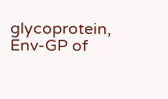glycoprotein, Env-GP of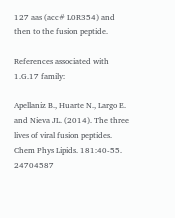127 aas (acc# L0R354) and then to the fusion peptide.

References associated with 1.G.17 family:

Apellaniz B., Huarte N., Largo E. and Nieva JL. (2014). The three lives of viral fusion peptides. Chem Phys Lipids. 181:40-55. 24704587